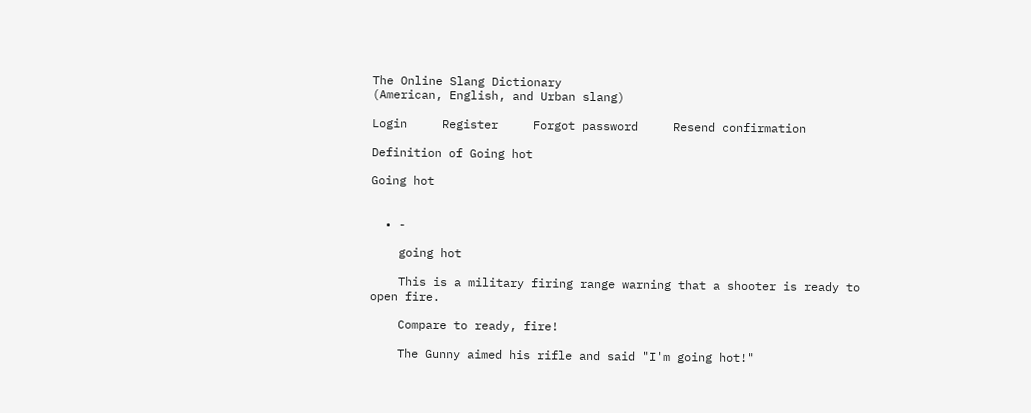The Online Slang Dictionary
(American, English, and Urban slang)

Login     Register     Forgot password     Resend confirmation

Definition of Going hot

Going hot


  • -

    going hot

    This is a military firing range warning that a shooter is ready to open fire.

    Compare to ready, fire!

    The Gunny aimed his rifle and said "I'm going hot!"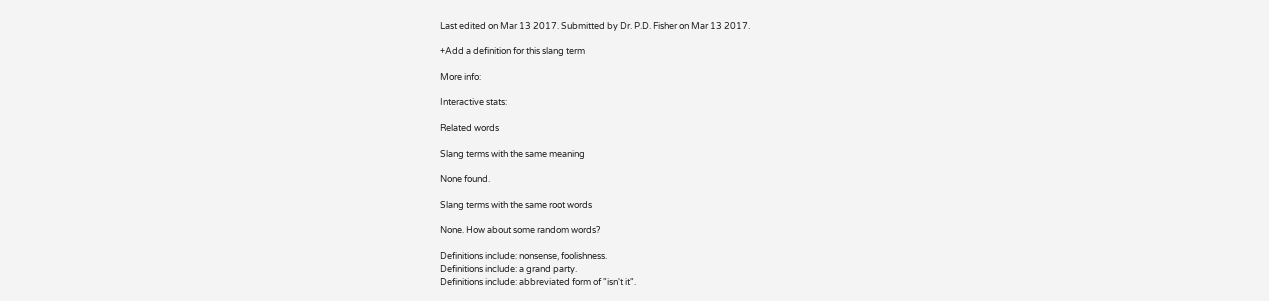Last edited on Mar 13 2017. Submitted by Dr. P.D. Fisher on Mar 13 2017.

+Add a definition for this slang term

More info:

Interactive stats:

Related words

Slang terms with the same meaning

None found.

Slang terms with the same root words

None. How about some random words?

Definitions include: nonsense, foolishness.
Definitions include: a grand party.
Definitions include: abbreviated form of "isn't it".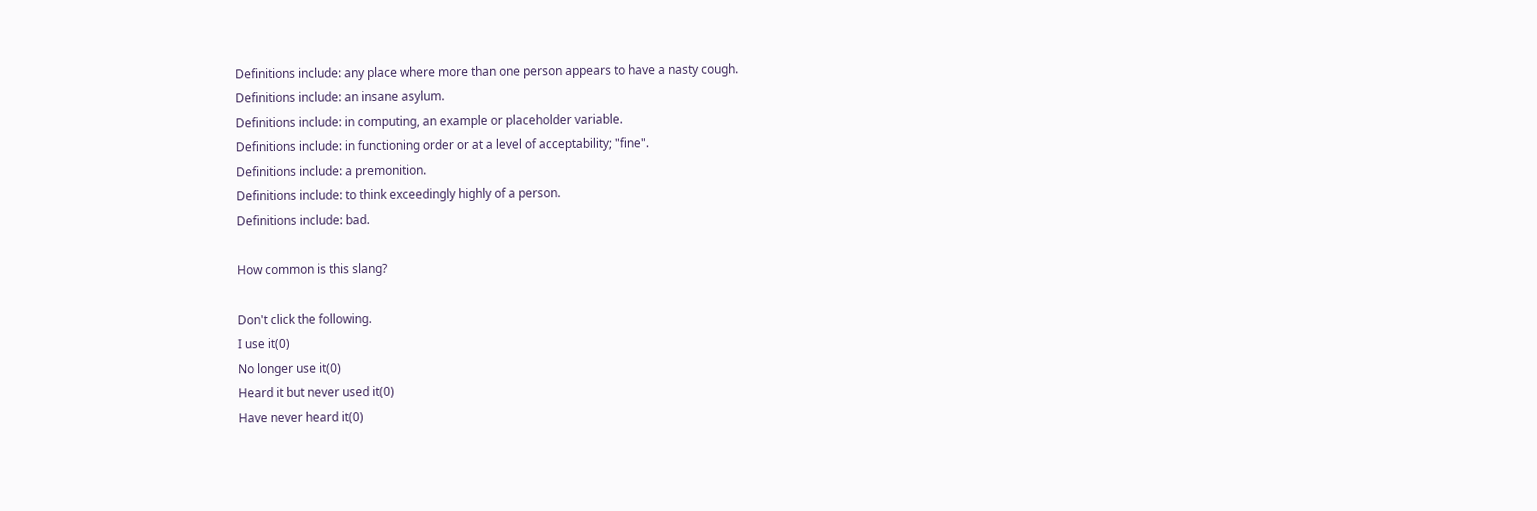Definitions include: any place where more than one person appears to have a nasty cough.
Definitions include: an insane asylum.
Definitions include: in computing, an example or placeholder variable.
Definitions include: in functioning order or at a level of acceptability; "fine".
Definitions include: a premonition.
Definitions include: to think exceedingly highly of a person.
Definitions include: bad.

How common is this slang?

Don't click the following.
I use it(0)
No longer use it(0)
Heard it but never used it(0)
Have never heard it(0)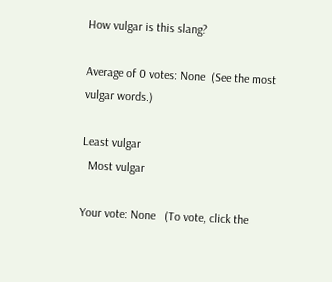How vulgar is this slang?

Average of 0 votes: None  (See the most vulgar words.)

Least vulgar
  Most vulgar

Your vote: None   (To vote, click the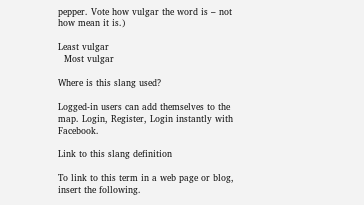pepper. Vote how vulgar the word is – not how mean it is.)

Least vulgar
  Most vulgar

Where is this slang used?

Logged-in users can add themselves to the map. Login, Register, Login instantly with Facebook.

Link to this slang definition

To link to this term in a web page or blog, insert the following.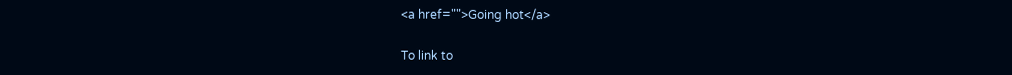<a href="">Going hot</a>

To link to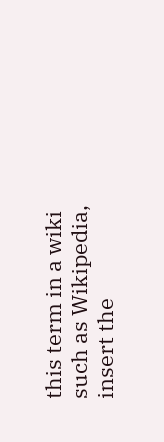this term in a wiki such as Wikipedia, insert the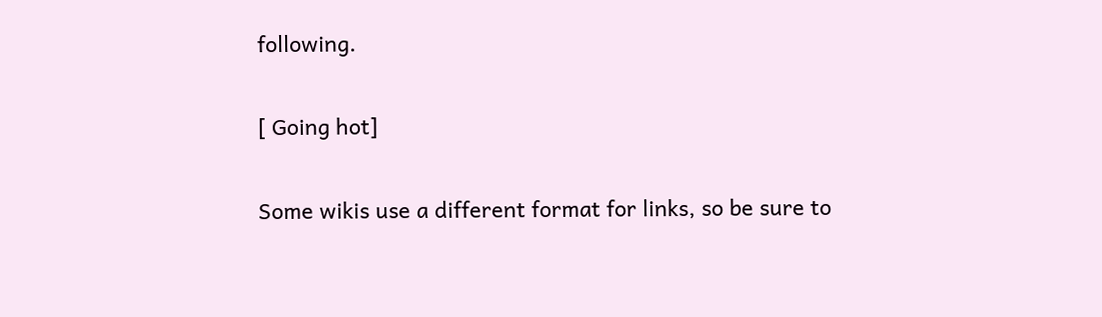following.

[ Going hot]

Some wikis use a different format for links, so be sure to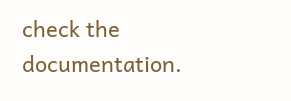check the documentation.